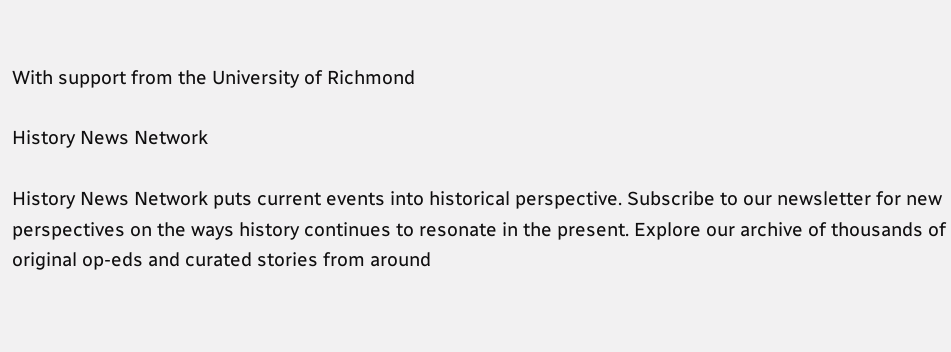With support from the University of Richmond

History News Network

History News Network puts current events into historical perspective. Subscribe to our newsletter for new perspectives on the ways history continues to resonate in the present. Explore our archive of thousands of original op-eds and curated stories from around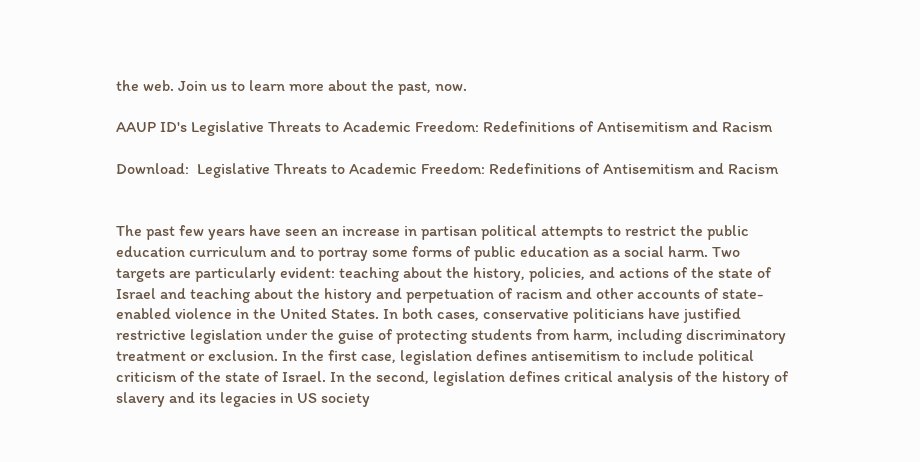the web. Join us to learn more about the past, now.

AAUP ID's Legislative Threats to Academic Freedom: Redefinitions of Antisemitism and Racism

Download:  Legislative Threats to Academic Freedom: Redefinitions of Antisemitism and Racism


The past few years have seen an increase in partisan political attempts to restrict the public education curriculum and to portray some forms of public education as a social harm. Two targets are particularly evident: teaching about the history, policies, and actions of the state of Israel and teaching about the history and perpetuation of racism and other accounts of state-enabled violence in the United States. In both cases, conservative politicians have justified restrictive legislation under the guise of protecting students from harm, including discriminatory treatment or exclusion. In the first case, legislation defines antisemitism to include political criticism of the state of Israel. In the second, legislation defines critical analysis of the history of slavery and its legacies in US society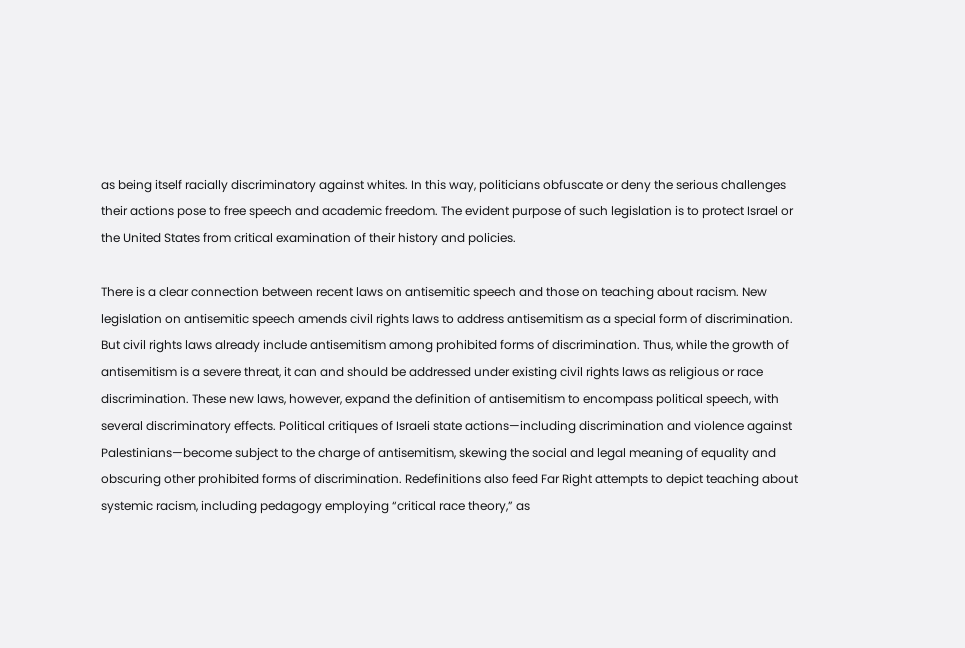as being itself racially discriminatory against whites. In this way, politicians obfuscate or deny the serious challenges their actions pose to free speech and academic freedom. The evident purpose of such legislation is to protect Israel or the United States from critical examination of their history and policies.

There is a clear connection between recent laws on antisemitic speech and those on teaching about racism. New legislation on antisemitic speech amends civil rights laws to address antisemitism as a special form of discrimination. But civil rights laws already include antisemitism among prohibited forms of discrimination. Thus, while the growth of antisemitism is a severe threat, it can and should be addressed under existing civil rights laws as religious or race discrimination. These new laws, however, expand the definition of antisemitism to encompass political speech, with several discriminatory effects. Political critiques of Israeli state actions—including discrimination and violence against Palestinians—become subject to the charge of antisemitism, skewing the social and legal meaning of equality and obscuring other prohibited forms of discrimination. Redefinitions also feed Far Right attempts to depict teaching about systemic racism, including pedagogy employing “critical race theory,” as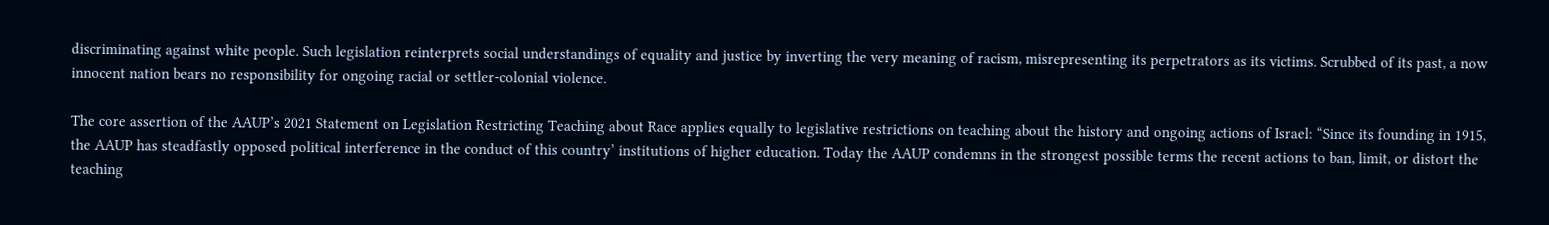discriminating against white people. Such legislation reinterprets social understandings of equality and justice by inverting the very meaning of racism, misrepresenting its perpetrators as its victims. Scrubbed of its past, a now innocent nation bears no responsibility for ongoing racial or settler-colonial violence.

The core assertion of the AAUP’s 2021 Statement on Legislation Restricting Teaching about Race applies equally to legislative restrictions on teaching about the history and ongoing actions of Israel: “Since its founding in 1915, the AAUP has steadfastly opposed political interference in the conduct of this country’ institutions of higher education. Today the AAUP condemns in the strongest possible terms the recent actions to ban, limit, or distort the teaching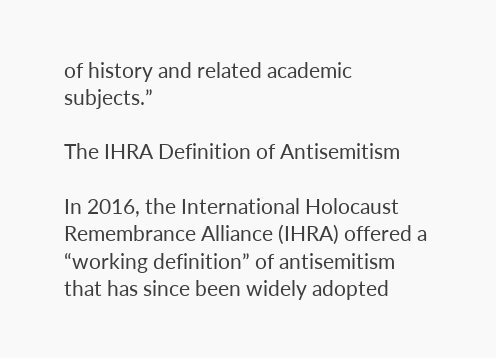of history and related academic subjects.”

The IHRA Definition of Antisemitism

In 2016, the International Holocaust Remembrance Alliance (IHRA) offered a “working definition” of antisemitism that has since been widely adopted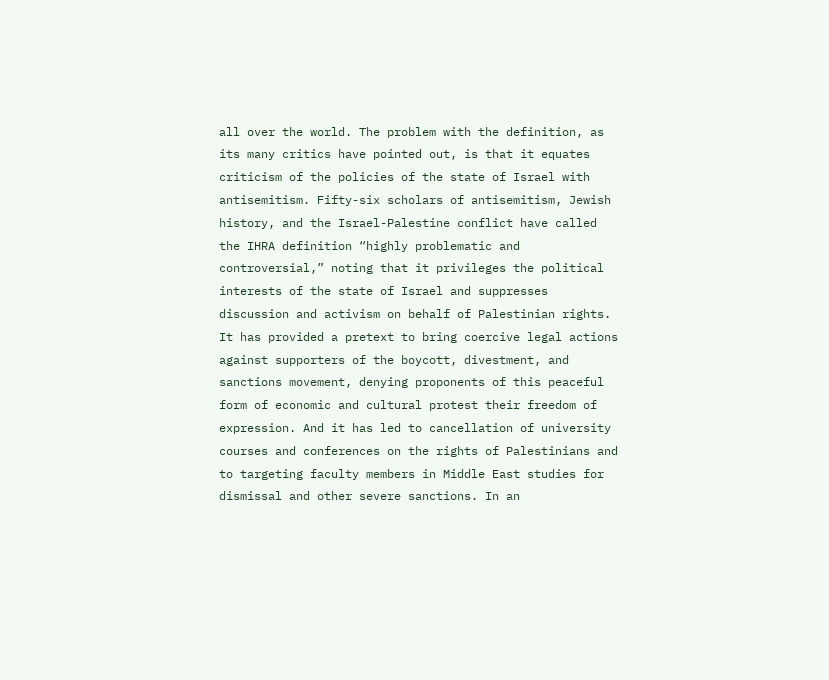all over the world. The problem with the definition, as its many critics have pointed out, is that it equates criticism of the policies of the state of Israel with antisemitism. Fifty-six scholars of antisemitism, Jewish history, and the Israel-Palestine conflict have called the IHRA definition “highly problematic and controversial,” noting that it privileges the political interests of the state of Israel and suppresses discussion and activism on behalf of Palestinian rights. It has provided a pretext to bring coercive legal actions against supporters of the boycott, divestment, and sanctions movement, denying proponents of this peaceful form of economic and cultural protest their freedom of expression. And it has led to cancellation of university courses and conferences on the rights of Palestinians and to targeting faculty members in Middle East studies for dismissal and other severe sanctions. In an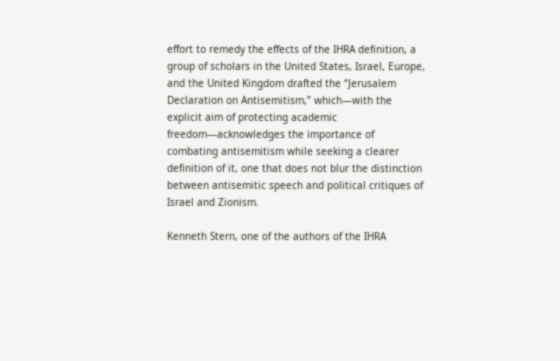effort to remedy the effects of the IHRA definition, a group of scholars in the United States, Israel, Europe, and the United Kingdom drafted the “Jerusalem Declaration on Antisemitism,” which—with the explicit aim of protecting academic freedom—acknowledges the importance of combating antisemitism while seeking a clearer definition of it, one that does not blur the distinction between antisemitic speech and political critiques of Israel and Zionism.

Kenneth Stern, one of the authors of the IHRA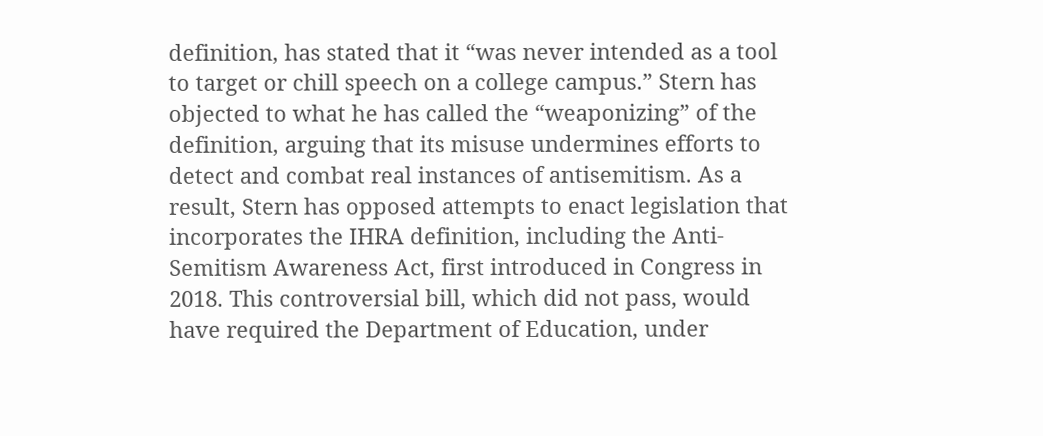definition, has stated that it “was never intended as a tool to target or chill speech on a college campus.” Stern has objected to what he has called the “weaponizing” of the definition, arguing that its misuse undermines efforts to detect and combat real instances of antisemitism. As a result, Stern has opposed attempts to enact legislation that incorporates the IHRA definition, including the Anti-Semitism Awareness Act, first introduced in Congress in 2018. This controversial bill, which did not pass, would have required the Department of Education, under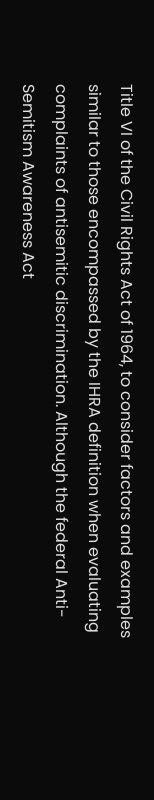Title VI of the Civil Rights Act of 1964, to consider factors and examples similar to those encompassed by the IHRA definition when evaluating complaints of antisemitic discrimination. Although the federal Anti-Semitism Awareness Act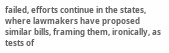failed, efforts continue in the states, where lawmakers have proposed similar bills, framing them, ironically, as tests of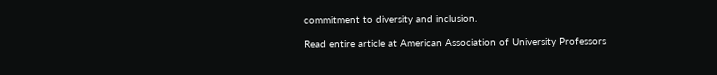commitment to diversity and inclusion.

Read entire article at American Association of University Professors